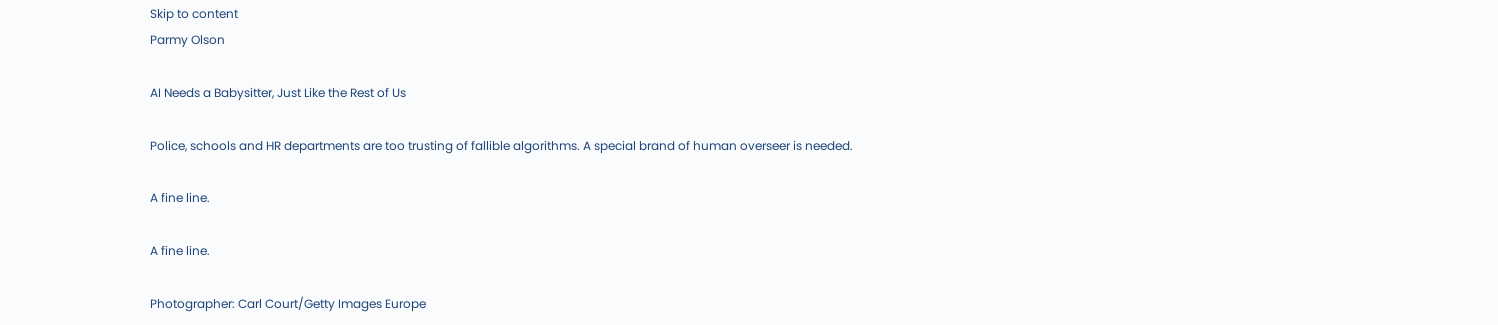Skip to content
Parmy Olson

AI Needs a Babysitter, Just Like the Rest of Us

Police, schools and HR departments are too trusting of fallible algorithms. A special brand of human overseer is needed.

A fine line.

A fine line.

Photographer: Carl Court/Getty Images Europe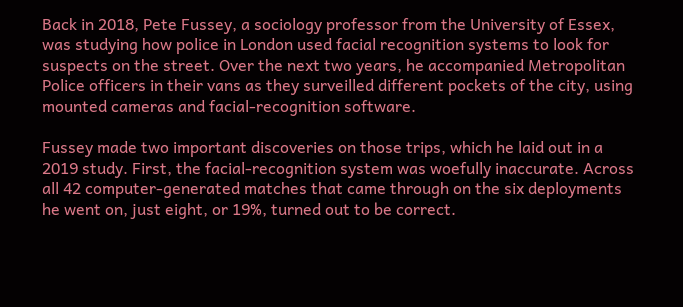Back in 2018, Pete Fussey, a sociology professor from the University of Essex, was studying how police in London used facial recognition systems to look for suspects on the street. Over the next two years, he accompanied Metropolitan Police officers in their vans as they surveilled different pockets of the city, using mounted cameras and facial-recognition software.

Fussey made two important discoveries on those trips, which he laid out in a 2019 study. First, the facial-recognition system was woefully inaccurate. Across all 42 computer-generated matches that came through on the six deployments he went on, just eight, or 19%, turned out to be correct.